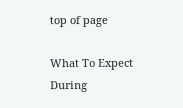top of page

What To Expect During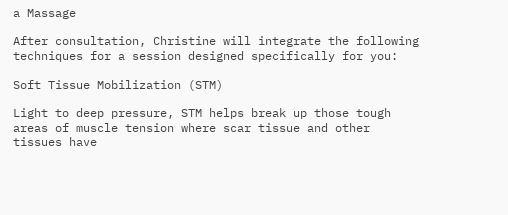a Massage

After consultation, Christine will integrate the following techniques for a session designed specifically for you:

Soft Tissue Mobilization (STM)

Light to deep pressure, STM helps break up those tough areas of muscle tension where scar tissue and other tissues have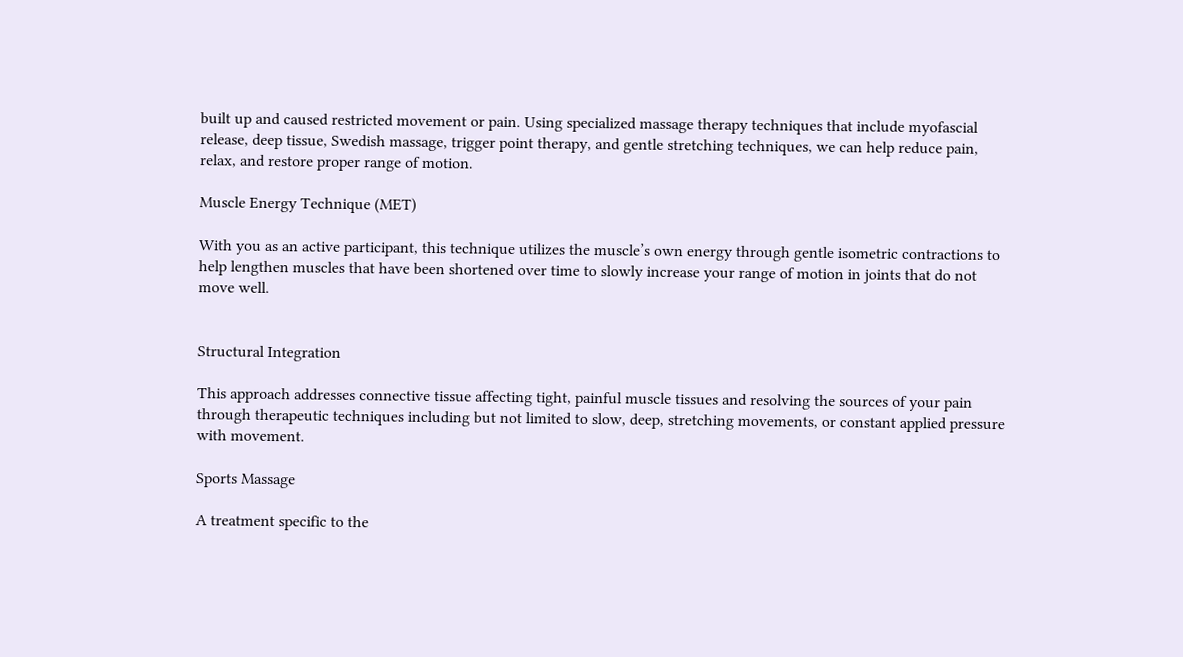built up and caused restricted movement or pain. Using specialized massage therapy techniques that include myofascial release, deep tissue, Swedish massage, trigger point therapy, and gentle stretching techniques, we can help reduce pain, relax, and restore proper range of motion.

Muscle Energy Technique (MET)

With you as an active participant, this technique utilizes the muscle’s own energy through gentle isometric contractions to help lengthen muscles that have been shortened over time to slowly increase your range of motion in joints that do not move well.


Structural Integration

This approach addresses connective tissue affecting tight, painful muscle tissues and resolving the sources of your pain through therapeutic techniques including but not limited to slow, deep, stretching movements, or constant applied pressure with movement.

Sports Massage

A treatment specific to the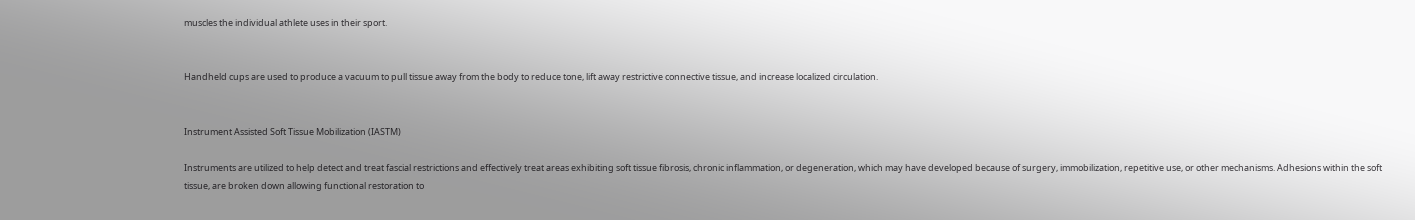muscles the individual athlete uses in their sport.


Handheld cups are used to produce a vacuum to pull tissue away from the body to reduce tone, lift away restrictive connective tissue, and increase localized circulation.


Instrument Assisted Soft Tissue Mobilization (IASTM)

Instruments are utilized to help detect and treat fascial restrictions and effectively treat areas exhibiting soft tissue fibrosis, chronic inflammation, or degeneration, which may have developed because of surgery, immobilization, repetitive use, or other mechanisms. Adhesions within the soft tissue, are broken down allowing functional restoration to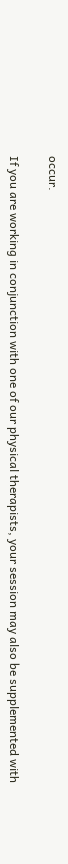occur.

If you are working in conjunction with one of our physical therapists, your session may also be supplemented with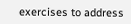exercises to address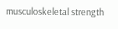musculoskeletal strength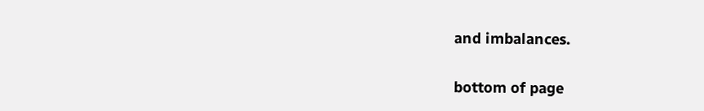and imbalances.

bottom of page